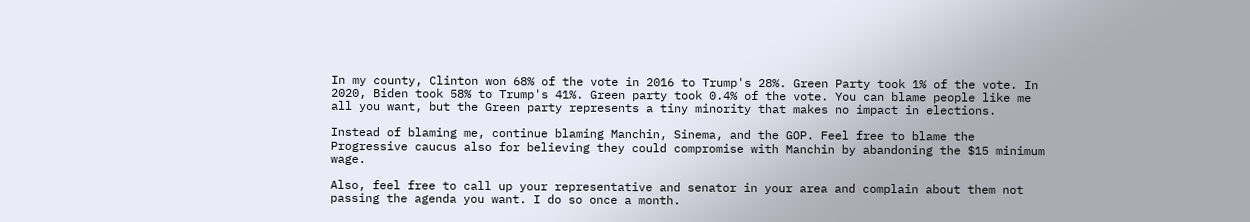In my county, Clinton won 68% of the vote in 2016 to Trump's 28%. Green Party took 1% of the vote. In 2020, Biden took 58% to Trump's 41%. Green party took 0.4% of the vote. You can blame people like me all you want, but the Green party represents a tiny minority that makes no impact in elections.

Instead of blaming me, continue blaming Manchin, Sinema, and the GOP. Feel free to blame the Progressive caucus also for believing they could compromise with Manchin by abandoning the $15 minimum wage.

Also, feel free to call up your representative and senator in your area and complain about them not passing the agenda you want. I do so once a month.